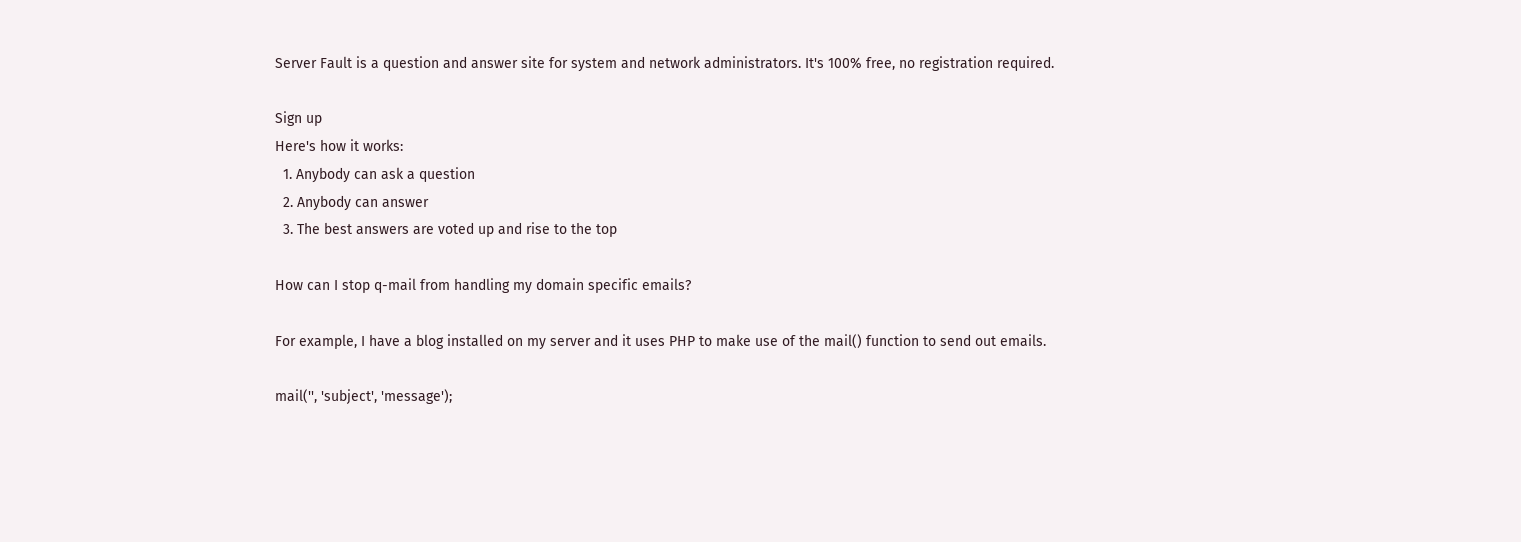Server Fault is a question and answer site for system and network administrators. It's 100% free, no registration required.

Sign up
Here's how it works:
  1. Anybody can ask a question
  2. Anybody can answer
  3. The best answers are voted up and rise to the top

How can I stop q-mail from handling my domain specific emails?

For example, I have a blog installed on my server and it uses PHP to make use of the mail() function to send out emails.

mail('', 'subject', 'message');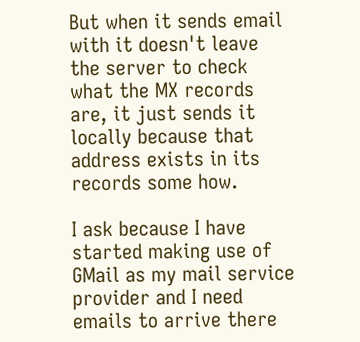But when it sends email with it doesn't leave the server to check what the MX records are, it just sends it locally because that address exists in its records some how.

I ask because I have started making use of GMail as my mail service provider and I need emails to arrive there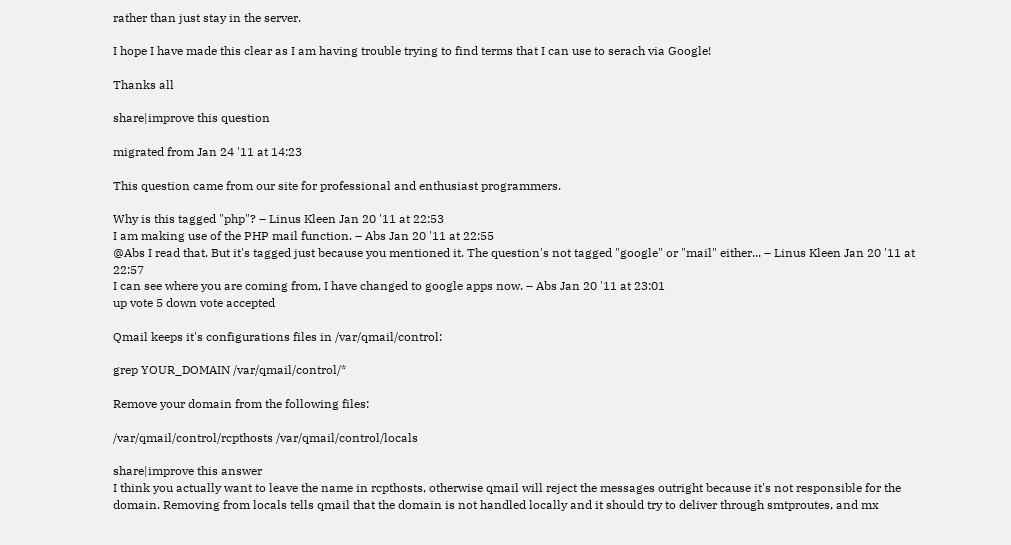rather than just stay in the server.

I hope I have made this clear as I am having trouble trying to find terms that I can use to serach via Google!

Thanks all

share|improve this question

migrated from Jan 24 '11 at 14:23

This question came from our site for professional and enthusiast programmers.

Why is this tagged "php"? – Linus Kleen Jan 20 '11 at 22:53
I am making use of the PHP mail function. – Abs Jan 20 '11 at 22:55
@Abs I read that. But it's tagged just because you mentioned it. The question's not tagged "google" or "mail" either... – Linus Kleen Jan 20 '11 at 22:57
I can see where you are coming from, I have changed to google apps now. – Abs Jan 20 '11 at 23:01
up vote 5 down vote accepted

Qmail keeps it's configurations files in /var/qmail/control:

grep YOUR_DOMAIN /var/qmail/control/*

Remove your domain from the following files:

/var/qmail/control/rcpthosts /var/qmail/control/locals

share|improve this answer
I think you actually want to leave the name in rcpthosts, otherwise qmail will reject the messages outright because it's not responsible for the domain. Removing from locals tells qmail that the domain is not handled locally and it should try to deliver through smtproutes, and mx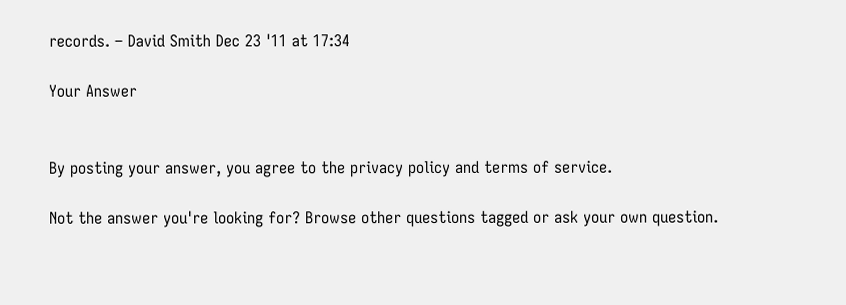records. – David Smith Dec 23 '11 at 17:34

Your Answer


By posting your answer, you agree to the privacy policy and terms of service.

Not the answer you're looking for? Browse other questions tagged or ask your own question.